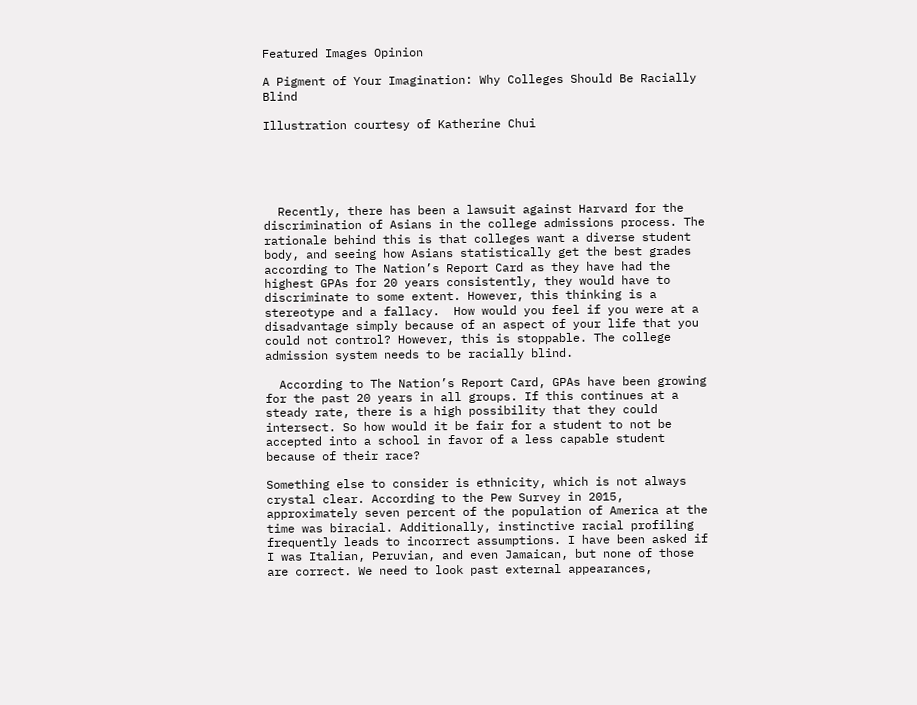Featured Images Opinion

A Pigment of Your Imagination: Why Colleges Should Be Racially Blind

Illustration courtesy of Katherine Chui





  Recently, there has been a lawsuit against Harvard for the discrimination of Asians in the college admissions process. The rationale behind this is that colleges want a diverse student body, and seeing how Asians statistically get the best grades according to The Nation’s Report Card as they have had the highest GPAs for 20 years consistently, they would have to discriminate to some extent. However, this thinking is a stereotype and a fallacy.  How would you feel if you were at a disadvantage simply because of an aspect of your life that you could not control? However, this is stoppable. The college admission system needs to be racially blind.

  According to The Nation’s Report Card, GPAs have been growing for the past 20 years in all groups. If this continues at a steady rate, there is a high possibility that they could intersect. So how would it be fair for a student to not be accepted into a school in favor of a less capable student because of their race?

Something else to consider is ethnicity, which is not always crystal clear. According to the Pew Survey in 2015, approximately seven percent of the population of America at the time was biracial. Additionally, instinctive racial profiling frequently leads to incorrect assumptions. I have been asked if I was Italian, Peruvian, and even Jamaican, but none of those are correct. We need to look past external appearances,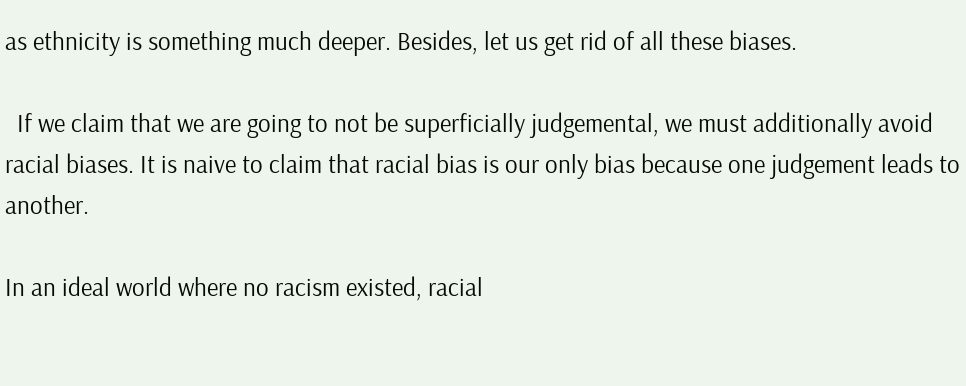as ethnicity is something much deeper. Besides, let us get rid of all these biases.

  If we claim that we are going to not be superficially judgemental, we must additionally avoid racial biases. It is naive to claim that racial bias is our only bias because one judgement leads to another.

In an ideal world where no racism existed, racial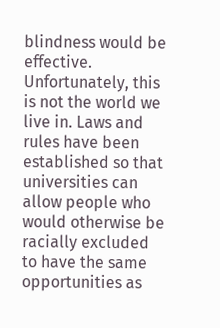blindness would be effective. Unfortunately, this is not the world we live in. Laws and rules have been established so that universities can allow people who would otherwise be racially excluded to have the same opportunities as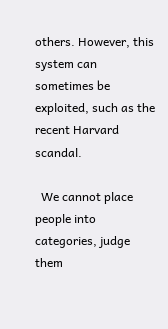others. However, this system can sometimes be exploited, such as the recent Harvard scandal.

  We cannot place people into categories, judge them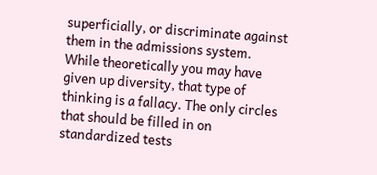superficially, or discriminate against them in the admissions system. While theoretically you may have given up diversity, that type of thinking is a fallacy. The only circles that should be filled in on standardized tests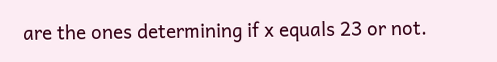are the ones determining if x equals 23 or not.